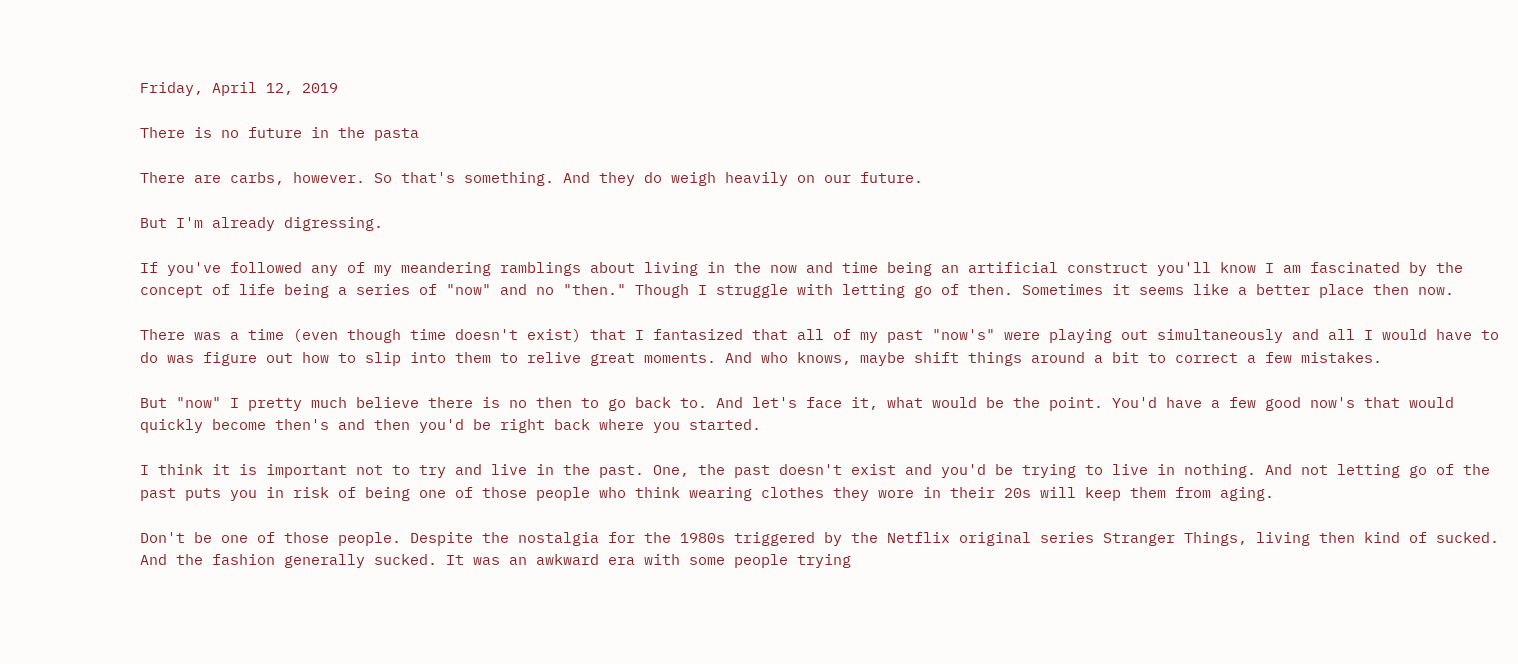Friday, April 12, 2019

There is no future in the pasta

There are carbs, however. So that's something. And they do weigh heavily on our future.

But I'm already digressing.

If you've followed any of my meandering ramblings about living in the now and time being an artificial construct you'll know I am fascinated by the concept of life being a series of "now" and no "then." Though I struggle with letting go of then. Sometimes it seems like a better place then now.

There was a time (even though time doesn't exist) that I fantasized that all of my past "now's" were playing out simultaneously and all I would have to do was figure out how to slip into them to relive great moments. And who knows, maybe shift things around a bit to correct a few mistakes.

But "now" I pretty much believe there is no then to go back to. And let's face it, what would be the point. You'd have a few good now's that would quickly become then's and then you'd be right back where you started.

I think it is important not to try and live in the past. One, the past doesn't exist and you'd be trying to live in nothing. And not letting go of the past puts you in risk of being one of those people who think wearing clothes they wore in their 20s will keep them from aging.

Don't be one of those people. Despite the nostalgia for the 1980s triggered by the Netflix original series Stranger Things, living then kind of sucked. And the fashion generally sucked. It was an awkward era with some people trying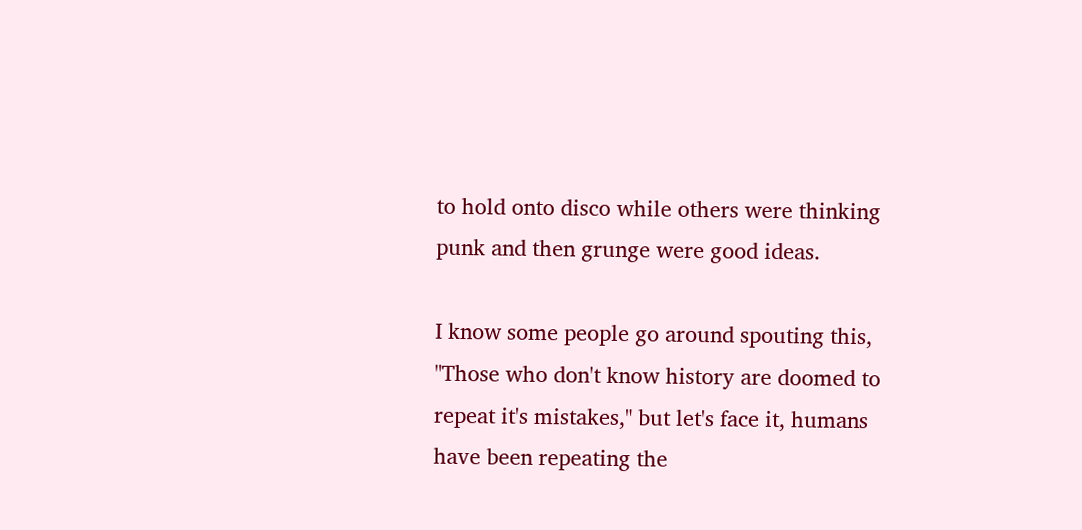to hold onto disco while others were thinking punk and then grunge were good ideas.

I know some people go around spouting this, "Those who don't know history are doomed to repeat it's mistakes," but let's face it, humans have been repeating the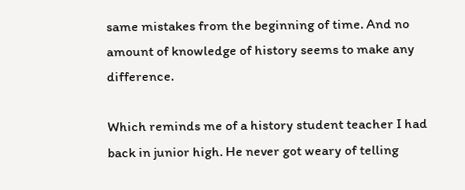same mistakes from the beginning of time. And no amount of knowledge of history seems to make any difference.

Which reminds me of a history student teacher I had back in junior high. He never got weary of telling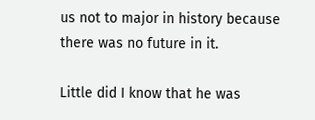us not to major in history because there was no future in it.

Little did I know that he was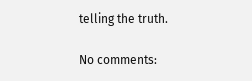telling the truth.

No comments: